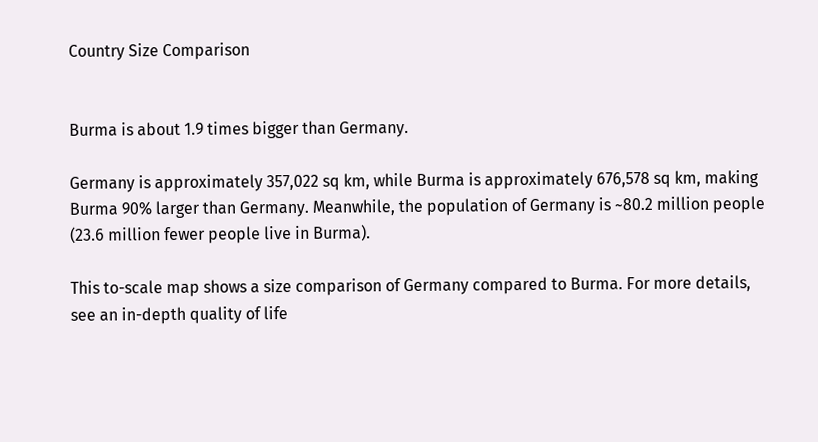Country Size Comparison


Burma is about 1.9 times bigger than Germany.

Germany is approximately 357,022 sq km, while Burma is approximately 676,578 sq km, making Burma 90% larger than Germany. Meanwhile, the population of Germany is ~80.2 million people (23.6 million fewer people live in Burma).

This to-scale map shows a size comparison of Germany compared to Burma. For more details, see an in-depth quality of life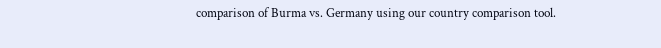comparison of Burma vs. Germany using our country comparison tool.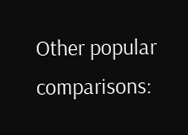Other popular comparisons: